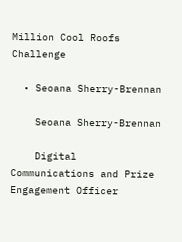Million Cool Roofs Challenge

  • Seoana Sherry-Brennan

    Seoana Sherry-Brennan

    Digital Communications and Prize Engagement Officer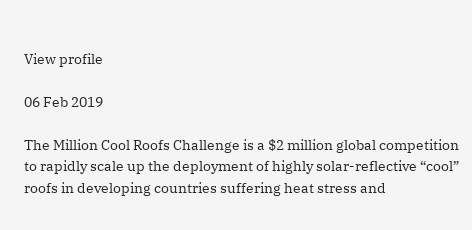View profile

06 Feb 2019

The Million Cool Roofs Challenge is a $2 million global competition to rapidly scale up the deployment of highly solar-reflective “cool” roofs in developing countries suffering heat stress and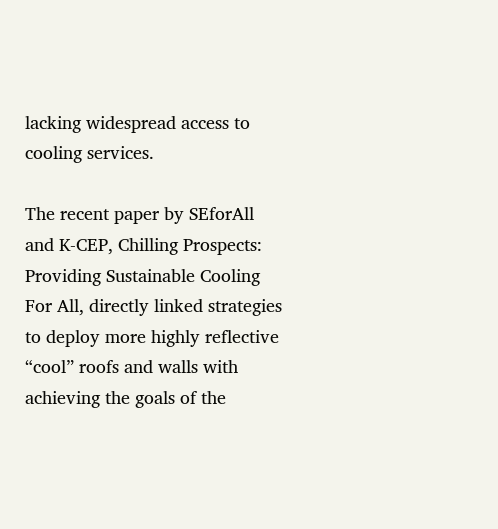lacking widespread access to cooling services.

The recent paper by SEforAll and K-CEP, Chilling Prospects: Providing Sustainable Cooling For All, directly linked strategies to deploy more highly reflective “cool” roofs and walls with achieving the goals of the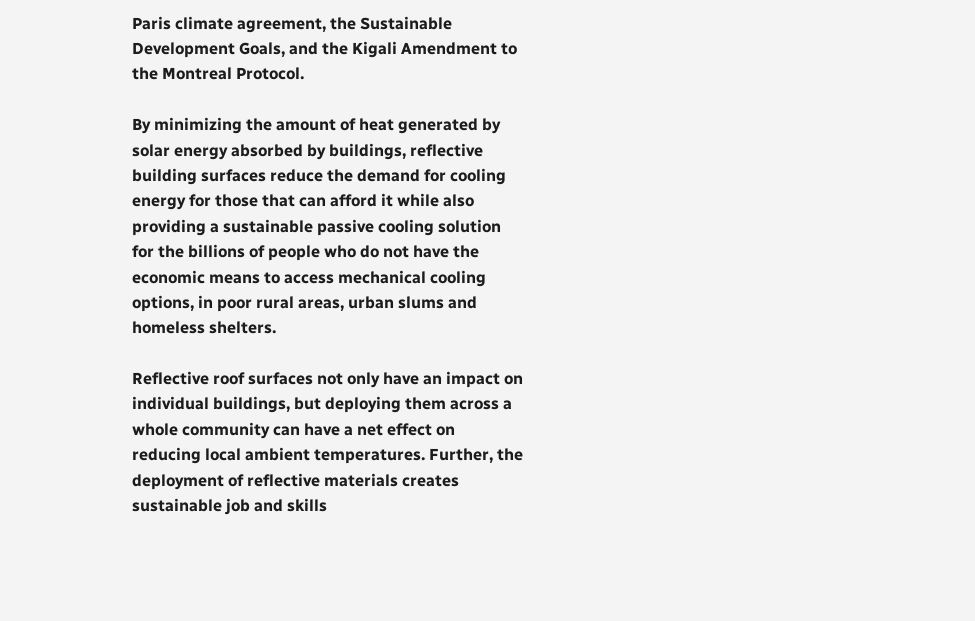Paris climate agreement, the Sustainable Development Goals, and the Kigali Amendment to the Montreal Protocol.

By minimizing the amount of heat generated by solar energy absorbed by buildings, reflective building surfaces reduce the demand for cooling energy for those that can afford it while also providing a sustainable passive cooling solution for the billions of people who do not have the economic means to access mechanical cooling options, in poor rural areas, urban slums and homeless shelters.

Reflective roof surfaces not only have an impact on individual buildings, but deploying them across a whole community can have a net effect on reducing local ambient temperatures. Further, the deployment of reflective materials creates sustainable job and skills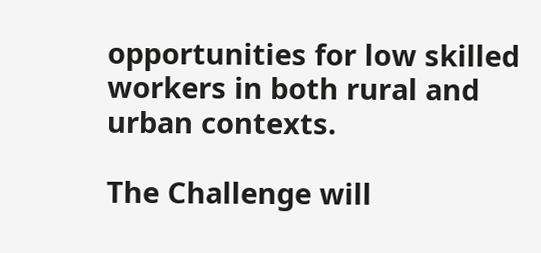opportunities for low skilled workers in both rural and urban contexts.

The Challenge will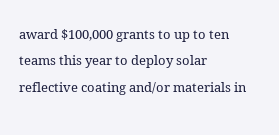award $100,000 grants to up to ten teams this year to deploy solar reflective coating and/or materials in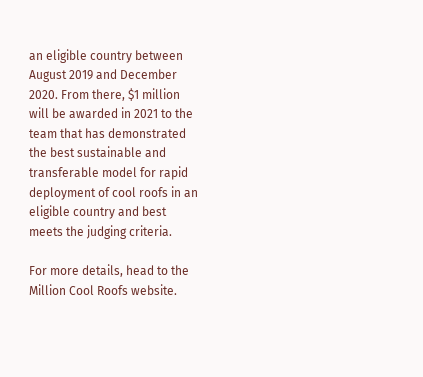an eligible country between August 2019 and December 2020. From there, $1 million will be awarded in 2021 to the team that has demonstrated the best sustainable and transferable model for rapid deployment of cool roofs in an eligible country and best meets the judging criteria.

For more details, head to the Million Cool Roofs website.